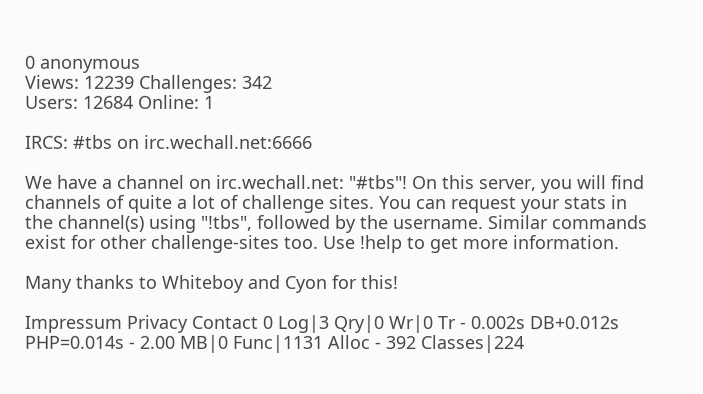0 anonymous
Views: 12239 Challenges: 342
Users: 12684 Online: 1

IRCS: #tbs on irc.wechall.net:6666

We have a channel on irc.wechall.net: "#tbs"! On this server, you will find channels of quite a lot of challenge sites. You can request your stats in the channel(s) using "!tbs", followed by the username. Similar commands exist for other challenge-sites too. Use !help to get more information.

Many thanks to Whiteboy and Cyon for this!

Impressum Privacy Contact 0 Log|3 Qry|0 Wr|0 Tr - 0.002s DB+0.012s PHP=0.014s - 2.00 MB|0 Func|1131 Alloc - 392 Classes|224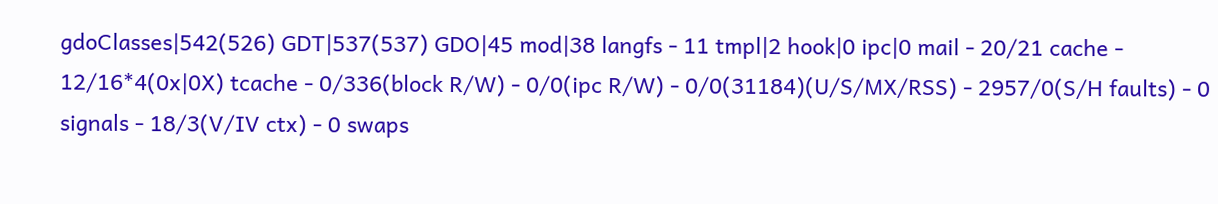gdoClasses|542(526) GDT|537(537) GDO|45 mod|38 langfs - 11 tmpl|2 hook|0 ipc|0 mail - 20/21 cache - 12/16*4(0x|0X) tcache - 0/336(block R/W) - 0/0(ipc R/W) - 0/0(31184)(U/S/MX/RSS) - 2957/0(S/H faults) - 0 signals - 18/3(V/IV ctx) - 0 swaps